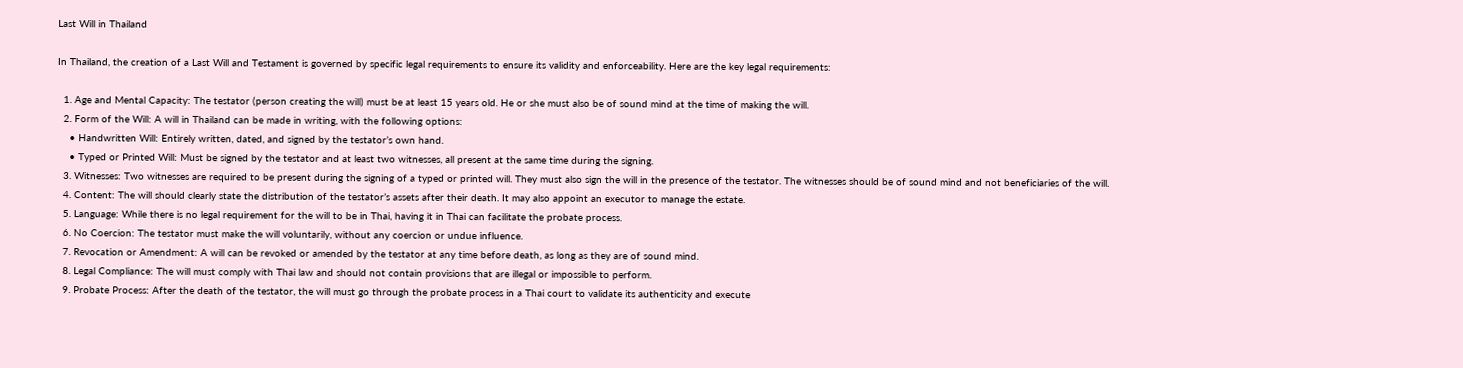Last Will in Thailand

In Thailand, the creation of a Last Will and Testament is governed by specific legal requirements to ensure its validity and enforceability. Here are the key legal requirements:

  1. Age and Mental Capacity: The testator (person creating the will) must be at least 15 years old. He or she must also be of sound mind at the time of making the will.
  2. Form of the Will: A will in Thailand can be made in writing, with the following options:
    • Handwritten Will: Entirely written, dated, and signed by the testator’s own hand.
    • Typed or Printed Will: Must be signed by the testator and at least two witnesses, all present at the same time during the signing.
  3. Witnesses: Two witnesses are required to be present during the signing of a typed or printed will. They must also sign the will in the presence of the testator. The witnesses should be of sound mind and not beneficiaries of the will.
  4. Content: The will should clearly state the distribution of the testator’s assets after their death. It may also appoint an executor to manage the estate.
  5. Language: While there is no legal requirement for the will to be in Thai, having it in Thai can facilitate the probate process.
  6. No Coercion: The testator must make the will voluntarily, without any coercion or undue influence.
  7. Revocation or Amendment: A will can be revoked or amended by the testator at any time before death, as long as they are of sound mind.
  8. Legal Compliance: The will must comply with Thai law and should not contain provisions that are illegal or impossible to perform.
  9. Probate Process: After the death of the testator, the will must go through the probate process in a Thai court to validate its authenticity and execute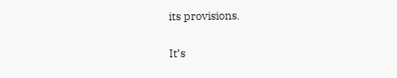its provisions.

It’s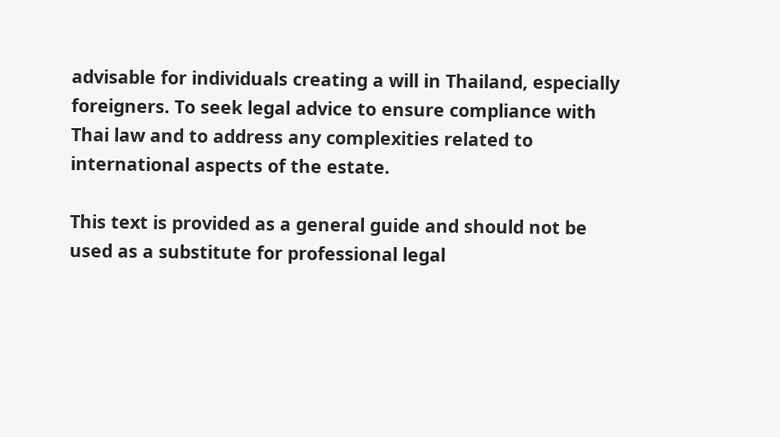advisable for individuals creating a will in Thailand, especially foreigners. To seek legal advice to ensure compliance with Thai law and to address any complexities related to international aspects of the estate.

This text is provided as a general guide and should not be used as a substitute for professional legal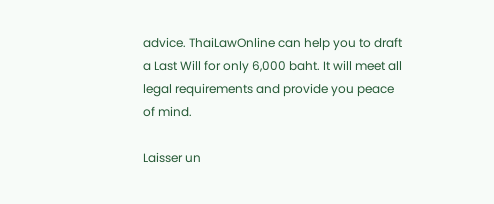advice. ThaiLawOnline can help you to draft a Last Will for only 6,000 baht. It will meet all legal requirements and provide you peace of mind.

Laisser un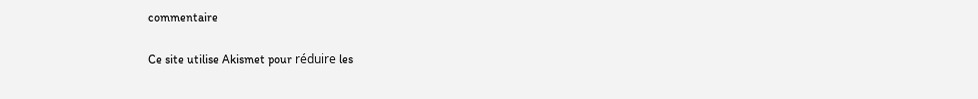commentaire

Ce site utilise Akismet pour réduire les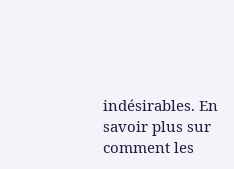indésirables. En savoir plus sur comment les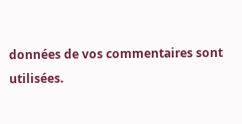données de vos commentaires sont utilisées.